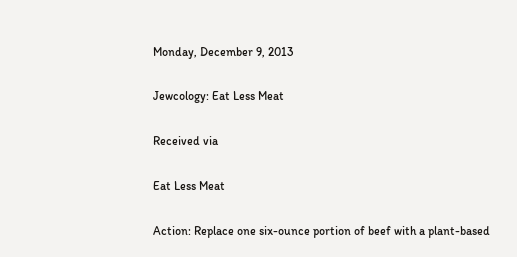Monday, December 9, 2013

Jewcology: Eat Less Meat

Received via

Eat Less Meat

Action: Replace one six-ounce portion of beef with a plant-based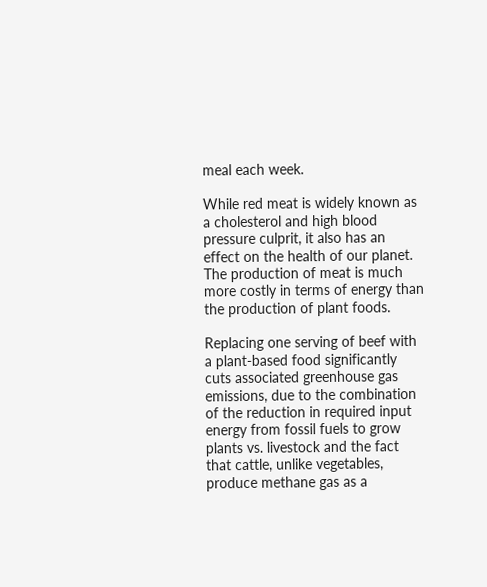meal each week.

While red meat is widely known as a cholesterol and high blood pressure culprit, it also has an effect on the health of our planet. The production of meat is much more costly in terms of energy than the production of plant foods.

Replacing one serving of beef with a plant-based food significantly cuts associated greenhouse gas emissions, due to the combination of the reduction in required input energy from fossil fuels to grow plants vs. livestock and the fact that cattle, unlike vegetables, produce methane gas as a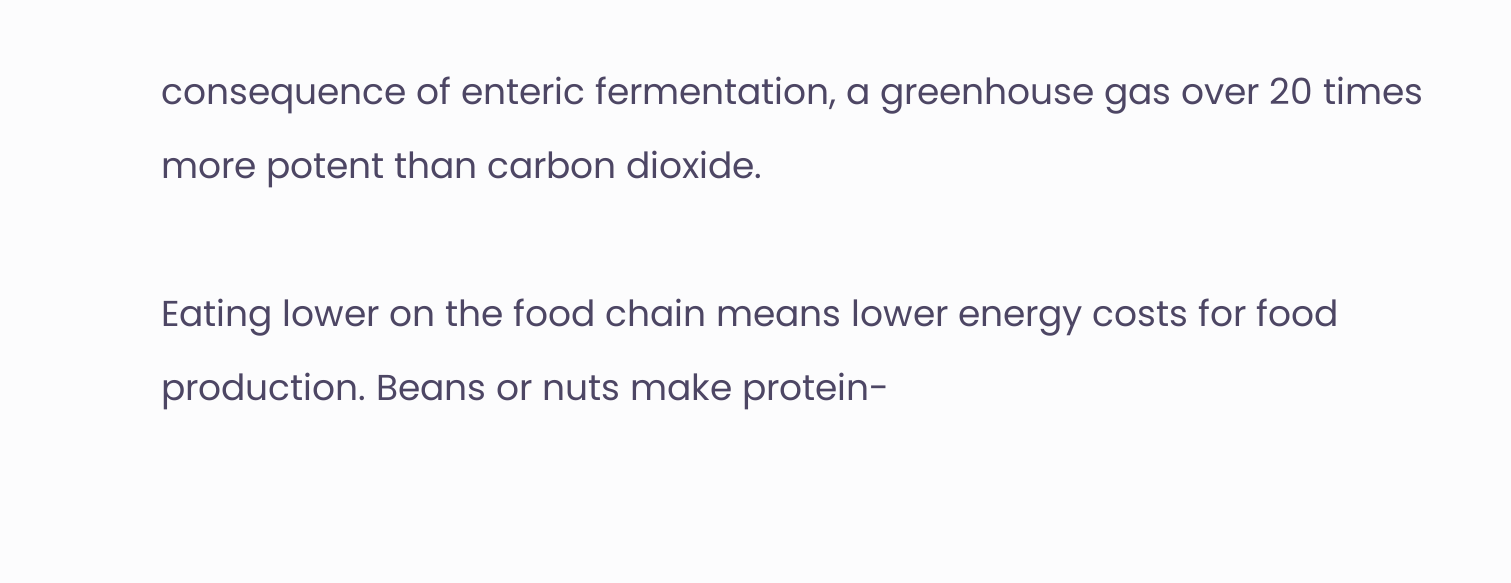consequence of enteric fermentation, a greenhouse gas over 20 times more potent than carbon dioxide.

Eating lower on the food chain means lower energy costs for food production. Beans or nuts make protein-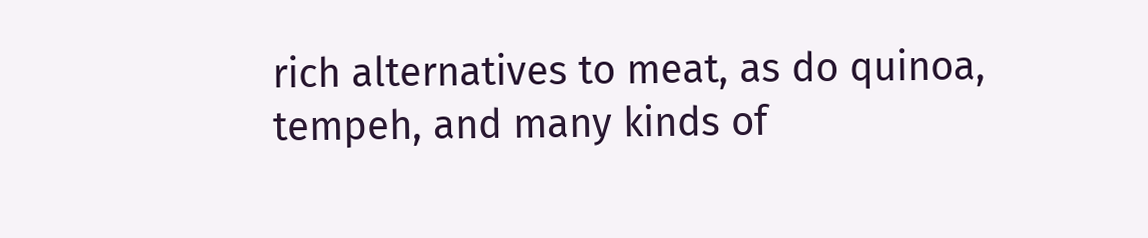rich alternatives to meat, as do quinoa, tempeh, and many kinds of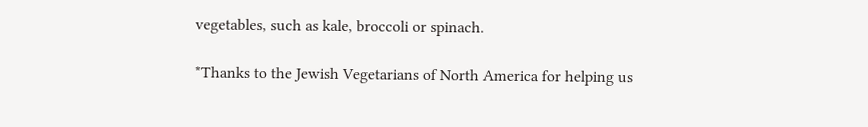vegetables, such as kale, broccoli or spinach.

*Thanks to the Jewish Vegetarians of North America for helping us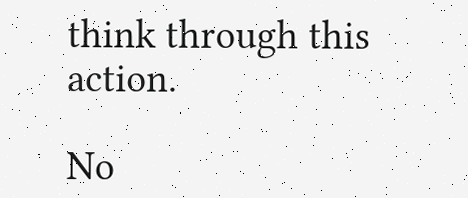think through this action.

No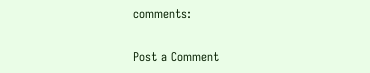comments:

Post a Comment